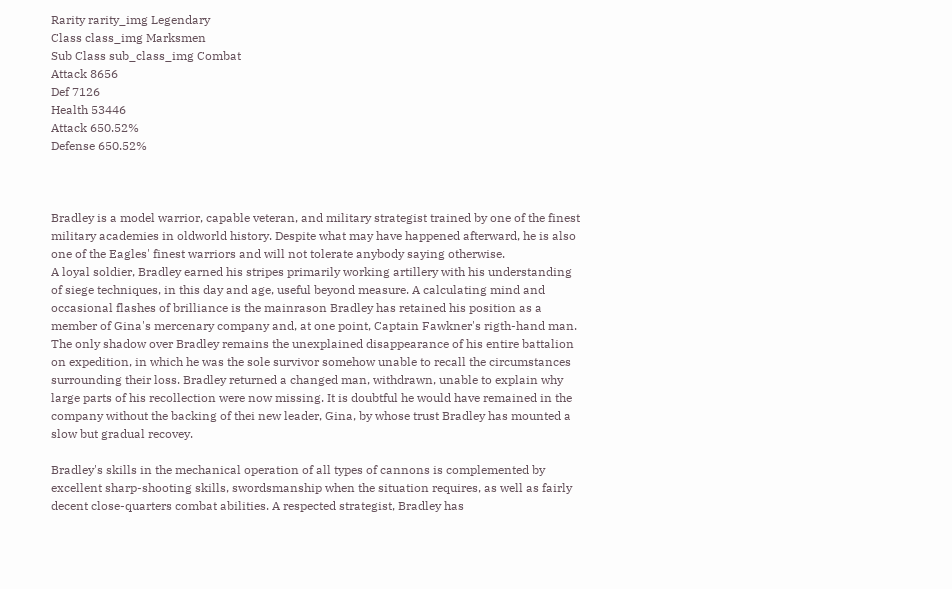Rarity rarity_img Legendary
Class class_img Marksmen
Sub Class sub_class_img Combat
Attack 8656
Def 7126
Health 53446
Attack 650.52%
Defense 650.52%



Bradley is a model warrior, capable veteran, and military strategist trained by one of the finest military academies in oldworld history. Despite what may have happened afterward, he is also one of the Eagles' finest warriors and will not tolerate anybody saying otherwise.
A loyal soldier, Bradley earned his stripes primarily working artillery with his understanding of siege techniques, in this day and age, useful beyond measure. A calculating mind and occasional flashes of brilliance is the mainrason Bradley has retained his position as a member of Gina's mercenary company and, at one point, Captain Fawkner's rigth-hand man.
The only shadow over Bradley remains the unexplained disappearance of his entire battalion on expedition, in which he was the sole survivor somehow unable to recall the circumstances surrounding their loss. Bradley returned a changed man, withdrawn, unable to explain why large parts of his recollection were now missing. It is doubtful he would have remained in the company without the backing of thei new leader, Gina, by whose trust Bradley has mounted a slow but gradual recovey.

Bradley's skills in the mechanical operation of all types of cannons is complemented by excellent sharp-shooting skills, swordsmanship when the situation requires, as well as fairly decent close-quarters combat abilities. A respected strategist, Bradley has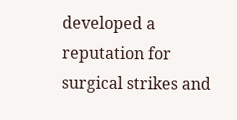developed a reputation for surgical strikes and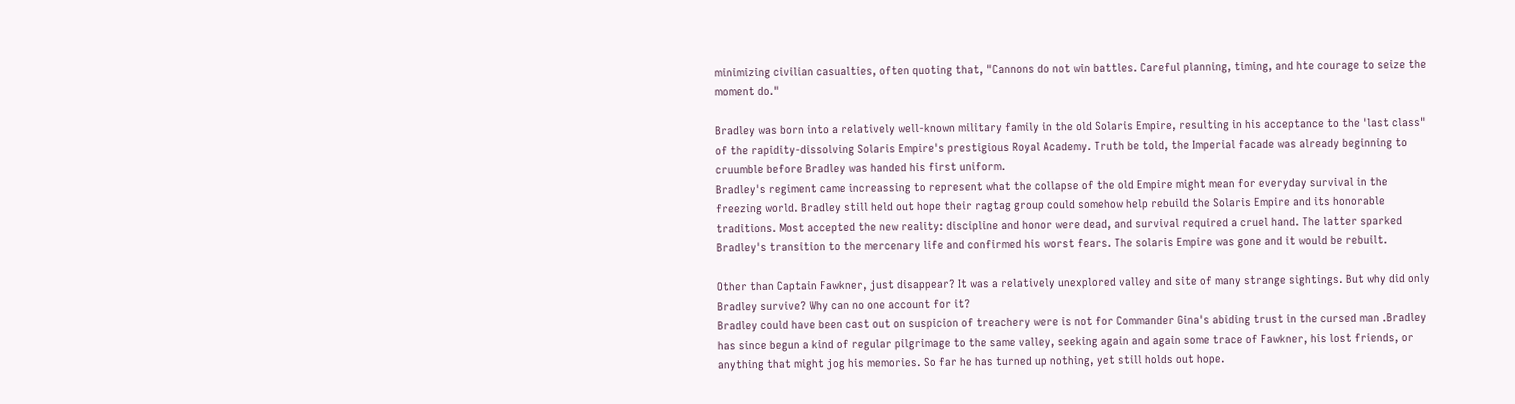minimizing civilian casualties, often quoting that, "Cannons do not win battles. Careful planning, timing, and hte courage to seize the moment do."

Bradley was born into a relatively well-known military family in the old Solaris Empire, resulting in his acceptance to the 'last class" of the rapidity-dissolving Solaris Empire's prestigious Royal Academy. Truth be told, the Imperial facade was already beginning to cruumble before Bradley was handed his first uniform.
Bradley's regiment came increassing to represent what the collapse of the old Empire might mean for everyday survival in the freezing world. Bradley still held out hope their ragtag group could somehow help rebuild the Solaris Empire and its honorable traditions. Most accepted the new reality: discipline and honor were dead, and survival required a cruel hand. The latter sparked Bradley's transition to the mercenary life and confirmed his worst fears. The solaris Empire was gone and it would be rebuilt.

Other than Captain Fawkner, just disappear? It was a relatively unexplored valley and site of many strange sightings. But why did only Bradley survive? Why can no one account for it?
Bradley could have been cast out on suspicion of treachery were is not for Commander Gina's abiding trust in the cursed man .Bradley has since begun a kind of regular pilgrimage to the same valley, seeking again and again some trace of Fawkner, his lost friends, or anything that might jog his memories. So far he has turned up nothing, yet still holds out hope.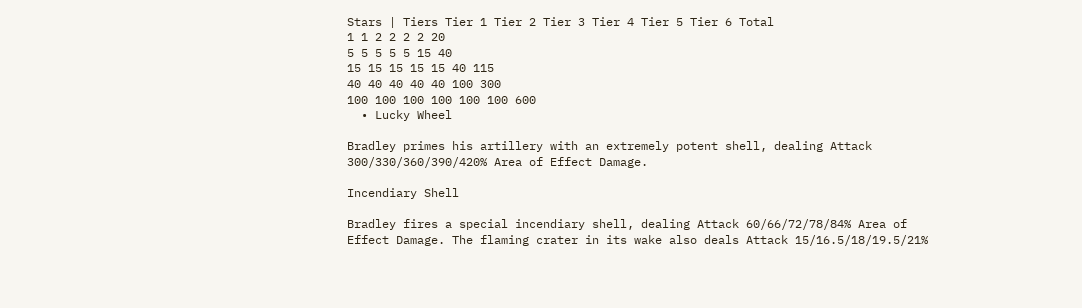Stars | Tiers Tier 1 Tier 2 Tier 3 Tier 4 Tier 5 Tier 6 Total
1 1 2 2 2 2 20
5 5 5 5 5 15 40
15 15 15 15 15 40 115
40 40 40 40 40 100 300
100 100 100 100 100 100 600
  • Lucky Wheel

Bradley primes his artillery with an extremely potent shell, dealing Attack 300/330/360/390/420% Area of Effect Damage.

Incendiary Shell

Bradley fires a special incendiary shell, dealing Attack 60/66/72/78/84% Area of Effect Damage. The flaming crater in its wake also deals Attack 15/16.5/18/19.5/21%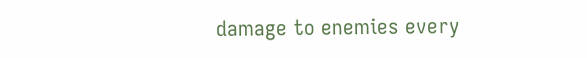damage to enemies every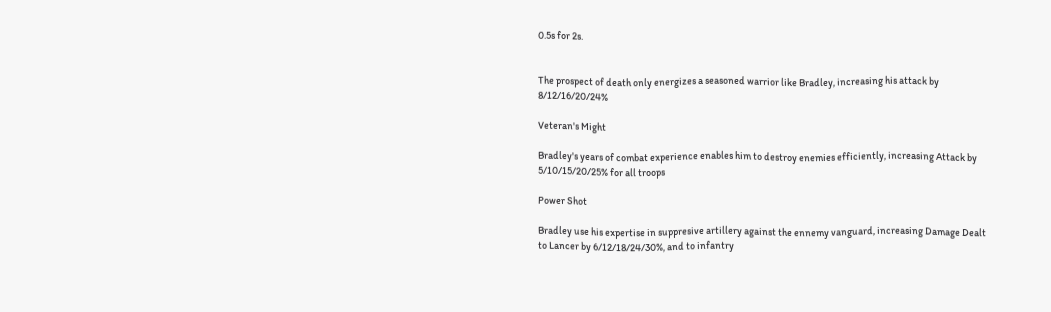0.5s for 2s.


The prospect of death only energizes a seasoned warrior like Bradley, increasing his attack by 8/12/16/20/24%

Veteran's Might

Bradley's years of combat experience enables him to destroy enemies efficiently, increasing Attack by 5/10/15/20/25% for all troops

Power Shot

Bradley use his expertise in suppresive artillery against the ennemy vanguard, increasing Damage Dealt to Lancer by 6/12/18/24/30%, and to infantry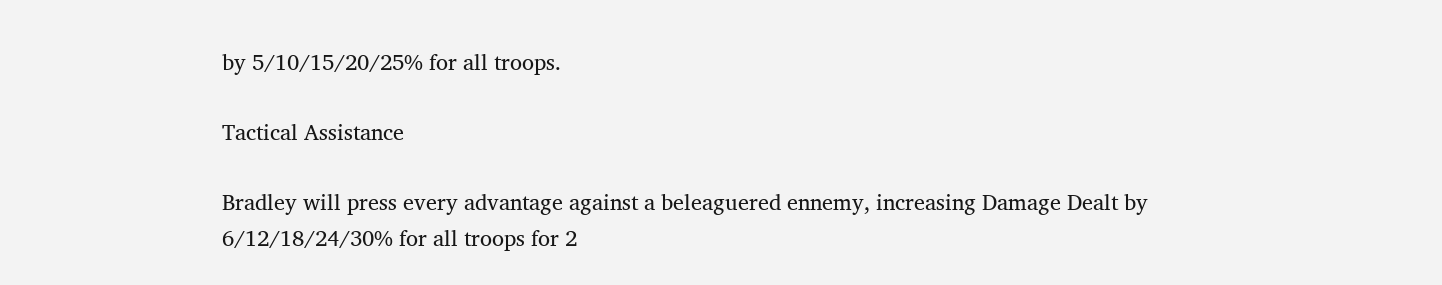by 5/10/15/20/25% for all troops.

Tactical Assistance

Bradley will press every advantage against a beleaguered ennemy, increasing Damage Dealt by 6/12/18/24/30% for all troops for 2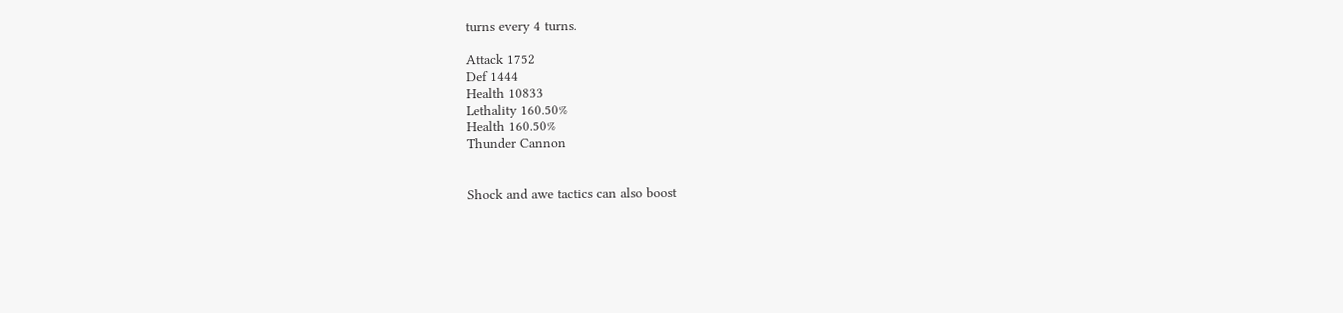turns every 4 turns.

Attack 1752
Def 1444
Health 10833
Lethality 160.50%
Health 160.50%
Thunder Cannon


Shock and awe tactics can also boost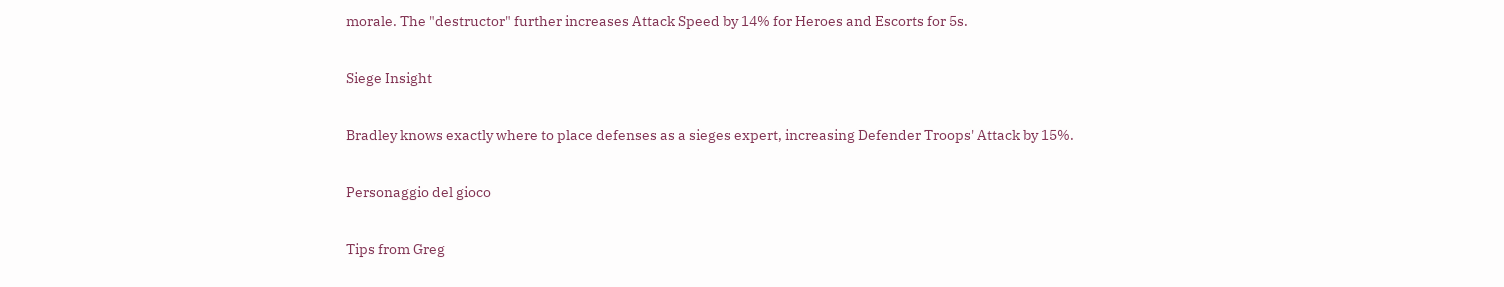morale. The "destructor" further increases Attack Speed by 14% for Heroes and Escorts for 5s.

Siege Insight

Bradley knows exactly where to place defenses as a sieges expert, increasing Defender Troops' Attack by 15%.

Personaggio del gioco

Tips from Greg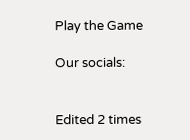Play the Game

Our socials:


Edited 2 times